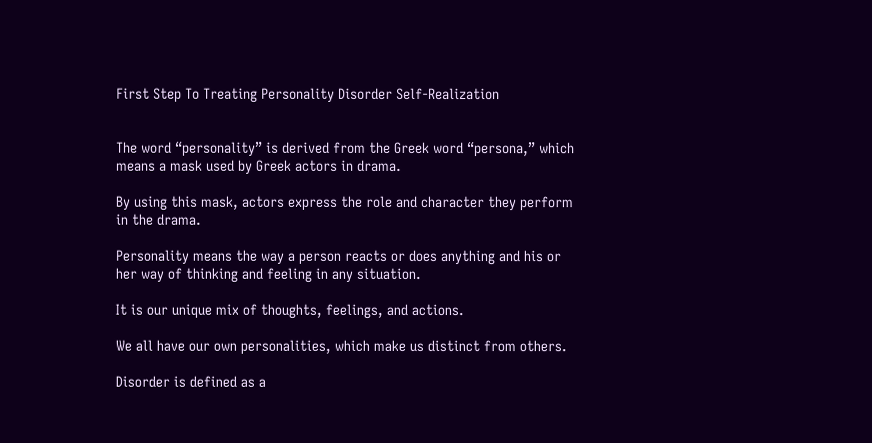First Step To Treating Personality Disorder Self-Realization


The word “personality” is derived from the Greek word “persona,” which means a mask used by Greek actors in drama.

By using this mask, actors express the role and character they perform in the drama.

Personality means the way a person reacts or does anything and his or her way of thinking and feeling in any situation.

It is our unique mix of thoughts, feelings, and actions.

We all have our own personalities, which make us distinct from others.

Disorder is defined as a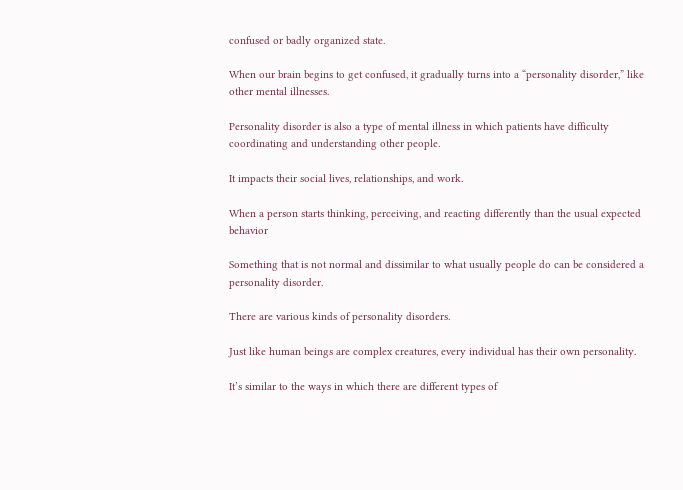confused or badly organized state.

When our brain begins to get confused, it gradually turns into a “personality disorder,” like other mental illnesses.

Personality disorder is also a type of mental illness in which patients have difficulty coordinating and understanding other people.

It impacts their social lives, relationships, and work.

When a person starts thinking, perceiving, and reacting differently than the usual expected behavior

Something that is not normal and dissimilar to what usually people do can be considered a personality disorder.

There are various kinds of personality disorders.

Just like human beings are complex creatures, every individual has their own personality.

It’s similar to the ways in which there are different types of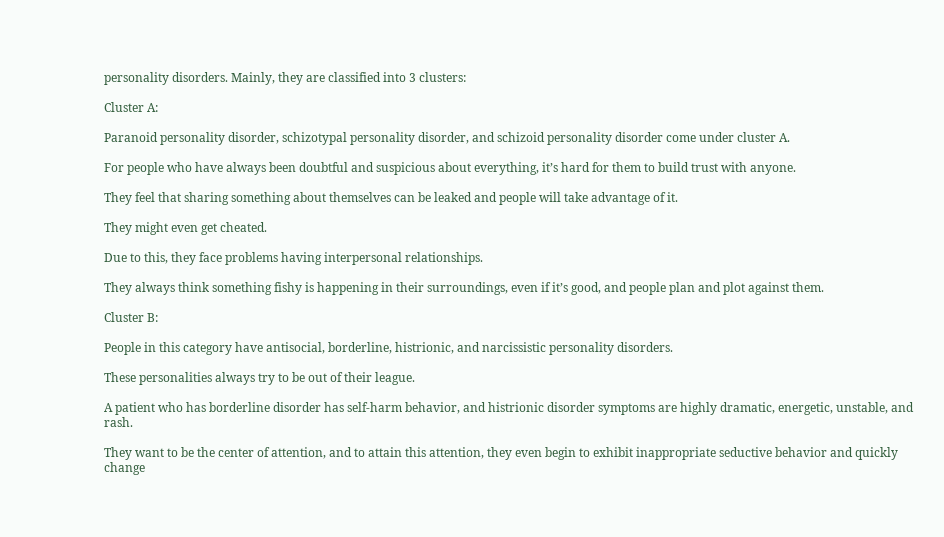personality disorders. Mainly, they are classified into 3 clusters:

Cluster A:

Paranoid personality disorder, schizotypal personality disorder, and schizoid personality disorder come under cluster A.

For people who have always been doubtful and suspicious about everything, it’s hard for them to build trust with anyone.

They feel that sharing something about themselves can be leaked and people will take advantage of it.

They might even get cheated.

Due to this, they face problems having interpersonal relationships.

They always think something fishy is happening in their surroundings, even if it’s good, and people plan and plot against them.

Cluster B:

People in this category have antisocial, borderline, histrionic, and narcissistic personality disorders.

These personalities always try to be out of their league.

A patient who has borderline disorder has self-harm behavior, and histrionic disorder symptoms are highly dramatic, energetic, unstable, and rash.

They want to be the center of attention, and to attain this attention, they even begin to exhibit inappropriate seductive behavior and quickly change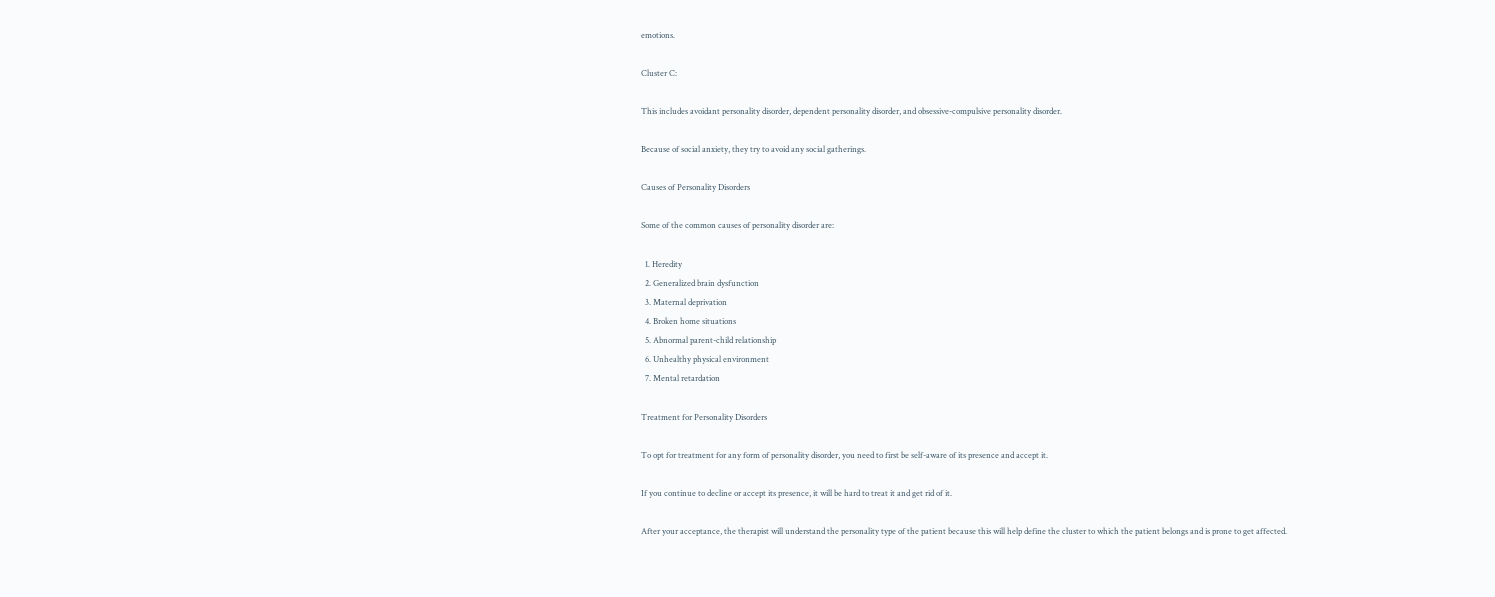emotions.

Cluster C:

This includes avoidant personality disorder, dependent personality disorder, and obsessive-compulsive personality disorder.

Because of social anxiety, they try to avoid any social gatherings.

Causes of Personality Disorders

Some of the common causes of personality disorder are:

  1. Heredity
  2. Generalized brain dysfunction
  3. Maternal deprivation
  4. Broken home situations
  5. Abnormal parent-child relationship
  6. Unhealthy physical environment
  7. Mental retardation

Treatment for Personality Disorders

To opt for treatment for any form of personality disorder, you need to first be self-aware of its presence and accept it.

If you continue to decline or accept its presence, it will be hard to treat it and get rid of it.

After your acceptance, the therapist will understand the personality type of the patient because this will help define the cluster to which the patient belongs and is prone to get affected.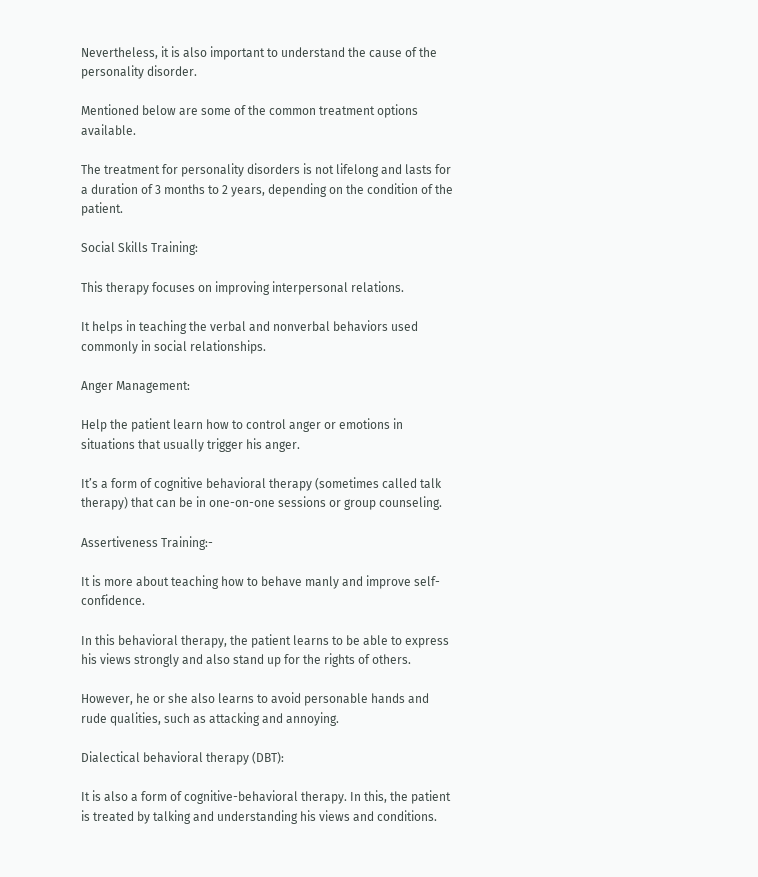Nevertheless, it is also important to understand the cause of the personality disorder.

Mentioned below are some of the common treatment options available.

The treatment for personality disorders is not lifelong and lasts for a duration of 3 months to 2 years, depending on the condition of the patient.

Social Skills Training:

This therapy focuses on improving interpersonal relations.

It helps in teaching the verbal and nonverbal behaviors used commonly in social relationships.

Anger Management:

Help the patient learn how to control anger or emotions in situations that usually trigger his anger.

It’s a form of cognitive behavioral therapy (sometimes called talk therapy) that can be in one-on-one sessions or group counseling.

Assertiveness Training:-

It is more about teaching how to behave manly and improve self-confidence.

In this behavioral therapy, the patient learns to be able to express his views strongly and also stand up for the rights of others.

However, he or she also learns to avoid personable hands and rude qualities, such as attacking and annoying.

Dialectical behavioral therapy (DBT):

It is also a form of cognitive-behavioral therapy. In this, the patient is treated by talking and understanding his views and conditions.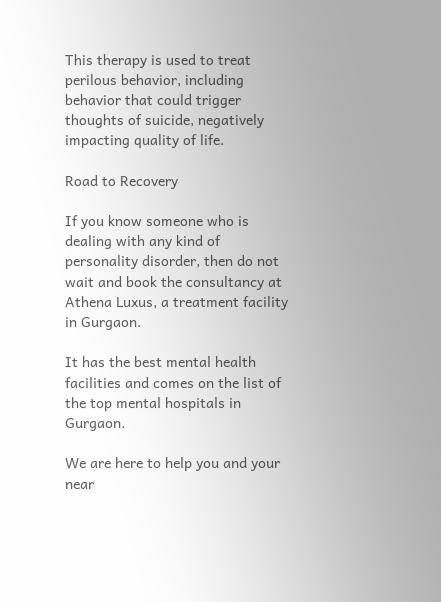This therapy is used to treat perilous behavior, including behavior that could trigger thoughts of suicide, negatively impacting quality of life.

Road to Recovery

If you know someone who is dealing with any kind of personality disorder, then do not wait and book the consultancy at Athena Luxus, a treatment facility in Gurgaon.

It has the best mental health facilities and comes on the list of the top mental hospitals in Gurgaon.

We are here to help you and your near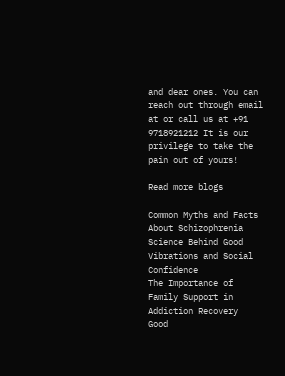and dear ones. You can reach out through email at or call us at +91 9718921212 It is our privilege to take the pain out of yours!

Read more blogs

Common Myths and Facts About Schizophrenia
Science Behind Good Vibrations and Social Confidence
The Importance of Family Support in Addiction Recovery
Good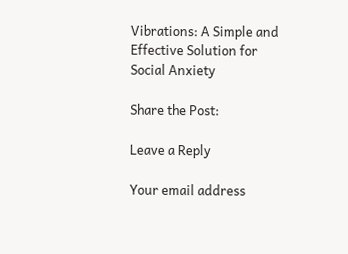Vibrations: A Simple and Effective Solution for Social Anxiety

Share the Post:

Leave a Reply

Your email address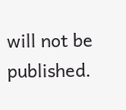will not be published.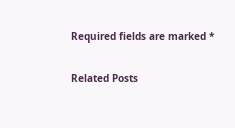Required fields are marked *

Related Posts